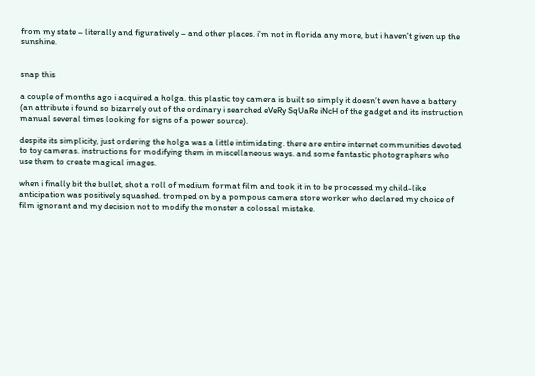from my state – literally and figuratively – and other places. i'm not in florida any more, but i haven't given up the sunshine.


snap this

a couple of months ago i acquired a holga. this plastic toy camera is built so simply it doesn’t even have a battery (an attribute i found so bizarrely out of the ordinary i searched eVeRy SqUaRe iNcH of the gadget and its instruction manual several times looking for signs of a power source).

despite its simplicity, just ordering the holga was a little intimidating. there are entire internet communities devoted to toy cameras. instructions for modifying them in miscellaneous ways. and some fantastic photographers who use them to create magical images.

when i finally bit the bullet, shot a roll of medium format film and took it in to be processed my child-like anticipation was positively squashed. tromped on by a pompous camera store worker who declared my choice of film ignorant and my decision not to modify the monster a colossal mistake.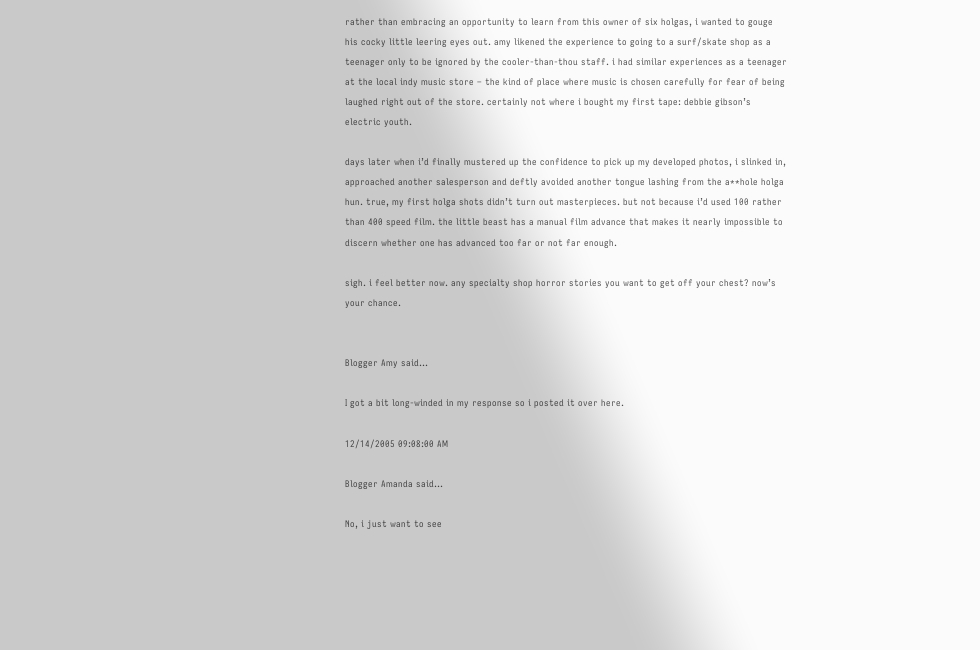rather than embracing an opportunity to learn from this owner of six holgas, i wanted to gouge his cocky little leering eyes out. amy likened the experience to going to a surf/skate shop as a teenager only to be ignored by the cooler-than-thou staff. i had similar experiences as a teenager at the local indy music store – the kind of place where music is chosen carefully for fear of being laughed right out of the store. certainly not where i bought my first tape: debbie gibson’s electric youth.

days later when i’d finally mustered up the confidence to pick up my developed photos, i slinked in, approached another salesperson and deftly avoided another tongue lashing from the a**hole holga hun. true, my first holga shots didn’t turn out masterpieces. but not because i’d used 100 rather than 400 speed film. the little beast has a manual film advance that makes it nearly impossible to discern whether one has advanced too far or not far enough.

sigh. i feel better now. any specialty shop horror stories you want to get off your chest? now’s your chance.


Blogger Amy said...

I got a bit long-winded in my response so i posted it over here.

12/14/2005 09:08:00 AM

Blogger Amanda said...

No, i just want to see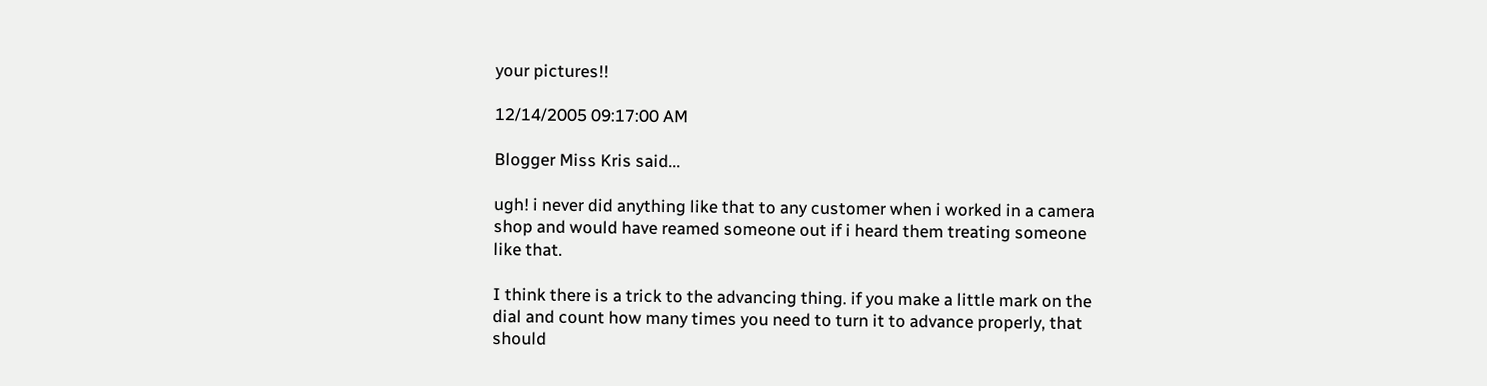your pictures!!

12/14/2005 09:17:00 AM

Blogger Miss Kris said...

ugh! i never did anything like that to any customer when i worked in a camera shop and would have reamed someone out if i heard them treating someone like that.

I think there is a trick to the advancing thing. if you make a little mark on the dial and count how many times you need to turn it to advance properly, that should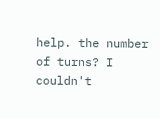help. the number of turns? I couldn't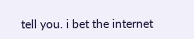tell you. i bet the internet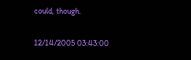could, though.

12/14/2005 03:43:00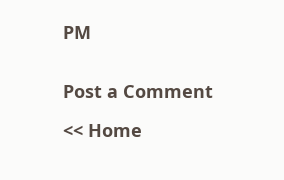PM


Post a Comment

<< Home